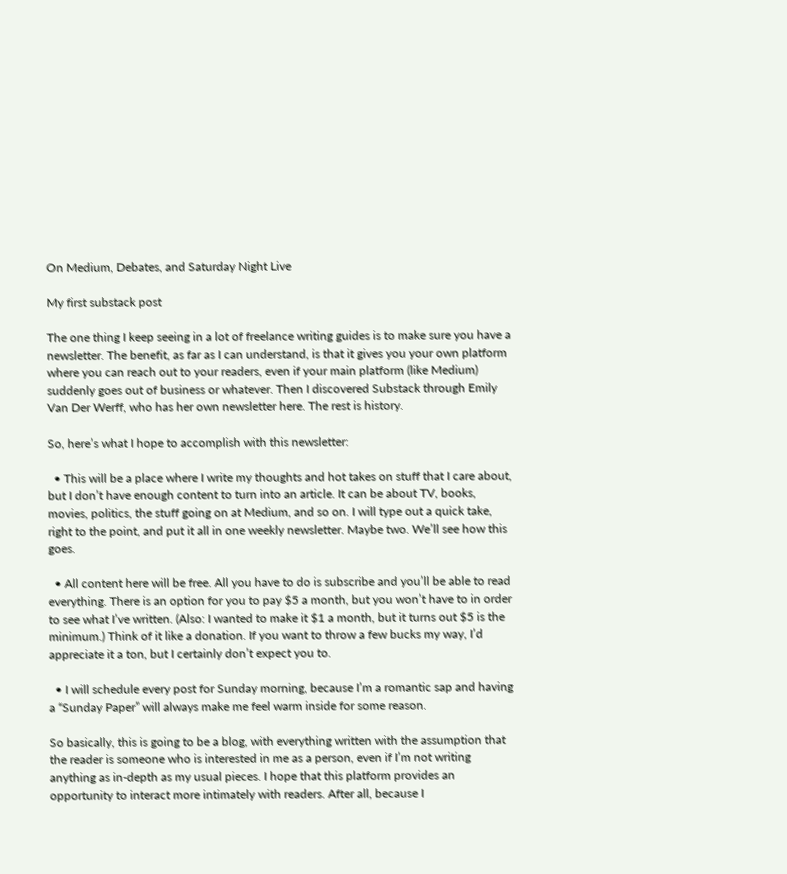On Medium, Debates, and Saturday Night Live

My first substack post

The one thing I keep seeing in a lot of freelance writing guides is to make sure you have a newsletter. The benefit, as far as I can understand, is that it gives you your own platform where you can reach out to your readers, even if your main platform (like Medium) suddenly goes out of business or whatever. Then I discovered Substack through Emily Van Der Werff, who has her own newsletter here. The rest is history.

So, here’s what I hope to accomplish with this newsletter:

  • This will be a place where I write my thoughts and hot takes on stuff that I care about, but I don’t have enough content to turn into an article. It can be about TV, books, movies, politics, the stuff going on at Medium, and so on. I will type out a quick take, right to the point, and put it all in one weekly newsletter. Maybe two. We’ll see how this goes.

  • All content here will be free. All you have to do is subscribe and you’ll be able to read everything. There is an option for you to pay $5 a month, but you won’t have to in order to see what I’ve written. (Also: I wanted to make it $1 a month, but it turns out $5 is the minimum.) Think of it like a donation. If you want to throw a few bucks my way, I’d appreciate it a ton, but I certainly don’t expect you to.

  • I will schedule every post for Sunday morning, because I’m a romantic sap and having a “Sunday Paper” will always make me feel warm inside for some reason.

So basically, this is going to be a blog, with everything written with the assumption that the reader is someone who is interested in me as a person, even if I’m not writing anything as in-depth as my usual pieces. I hope that this platform provides an opportunity to interact more intimately with readers. After all, because I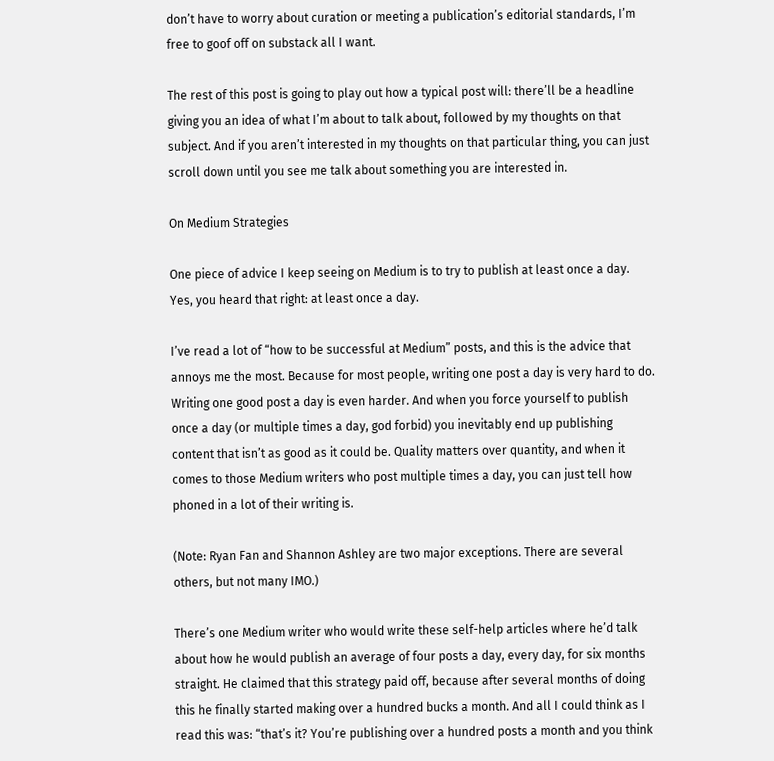don’t have to worry about curation or meeting a publication’s editorial standards, I’m free to goof off on substack all I want.

The rest of this post is going to play out how a typical post will: there’ll be a headline giving you an idea of what I’m about to talk about, followed by my thoughts on that subject. And if you aren’t interested in my thoughts on that particular thing, you can just scroll down until you see me talk about something you are interested in.

On Medium Strategies

One piece of advice I keep seeing on Medium is to try to publish at least once a day. Yes, you heard that right: at least once a day.

I’ve read a lot of “how to be successful at Medium” posts, and this is the advice that annoys me the most. Because for most people, writing one post a day is very hard to do. Writing one good post a day is even harder. And when you force yourself to publish once a day (or multiple times a day, god forbid) you inevitably end up publishing content that isn’t as good as it could be. Quality matters over quantity, and when it comes to those Medium writers who post multiple times a day, you can just tell how phoned in a lot of their writing is.

(Note: Ryan Fan and Shannon Ashley are two major exceptions. There are several others, but not many IMO.)

There’s one Medium writer who would write these self-help articles where he’d talk about how he would publish an average of four posts a day, every day, for six months straight. He claimed that this strategy paid off, because after several months of doing this he finally started making over a hundred bucks a month. And all I could think as I read this was: “that’s it? You’re publishing over a hundred posts a month and you think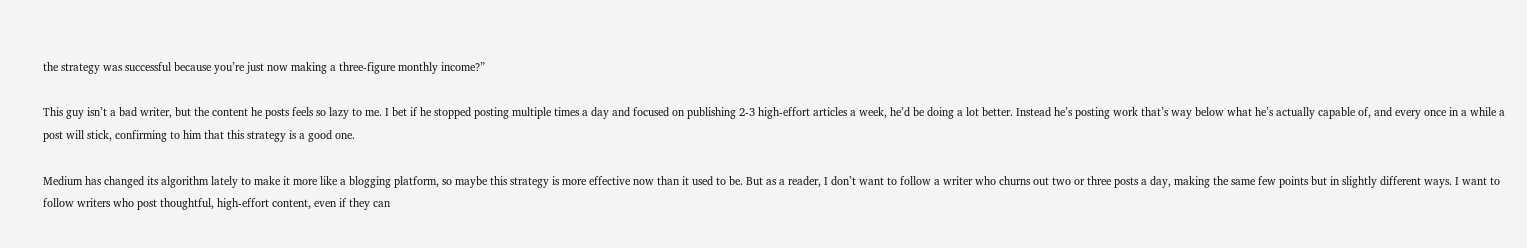the strategy was successful because you’re just now making a three-figure monthly income?”

This guy isn’t a bad writer, but the content he posts feels so lazy to me. I bet if he stopped posting multiple times a day and focused on publishing 2-3 high-effort articles a week, he’d be doing a lot better. Instead he’s posting work that’s way below what he’s actually capable of, and every once in a while a post will stick, confirming to him that this strategy is a good one.

Medium has changed its algorithm lately to make it more like a blogging platform, so maybe this strategy is more effective now than it used to be. But as a reader, I don’t want to follow a writer who churns out two or three posts a day, making the same few points but in slightly different ways. I want to follow writers who post thoughtful, high-effort content, even if they can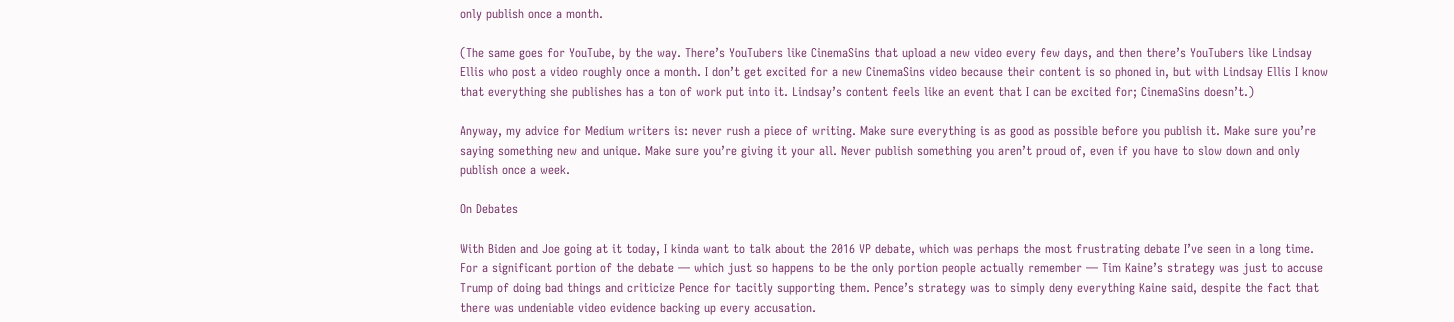only publish once a month.

(The same goes for YouTube, by the way. There’s YouTubers like CinemaSins that upload a new video every few days, and then there’s YouTubers like Lindsay Ellis who post a video roughly once a month. I don’t get excited for a new CinemaSins video because their content is so phoned in, but with Lindsay Ellis I know that everything she publishes has a ton of work put into it. Lindsay’s content feels like an event that I can be excited for; CinemaSins doesn’t.)

Anyway, my advice for Medium writers is: never rush a piece of writing. Make sure everything is as good as possible before you publish it. Make sure you’re saying something new and unique. Make sure you’re giving it your all. Never publish something you aren’t proud of, even if you have to slow down and only publish once a week.

On Debates

With Biden and Joe going at it today, I kinda want to talk about the 2016 VP debate, which was perhaps the most frustrating debate I’ve seen in a long time. For a significant portion of the debate — which just so happens to be the only portion people actually remember — Tim Kaine’s strategy was just to accuse Trump of doing bad things and criticize Pence for tacitly supporting them. Pence’s strategy was to simply deny everything Kaine said, despite the fact that there was undeniable video evidence backing up every accusation.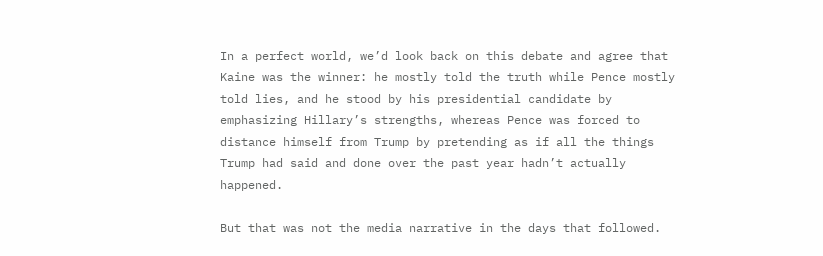In a perfect world, we’d look back on this debate and agree that Kaine was the winner: he mostly told the truth while Pence mostly told lies, and he stood by his presidential candidate by emphasizing Hillary’s strengths, whereas Pence was forced to distance himself from Trump by pretending as if all the things Trump had said and done over the past year hadn’t actually happened.

But that was not the media narrative in the days that followed.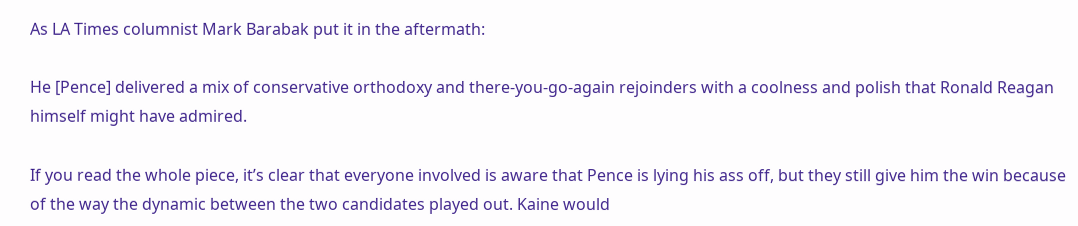As LA Times columnist Mark Barabak put it in the aftermath:

He [Pence] delivered a mix of conservative orthodoxy and there-you-go-again rejoinders with a coolness and polish that Ronald Reagan himself might have admired.

If you read the whole piece, it’s clear that everyone involved is aware that Pence is lying his ass off, but they still give him the win because of the way the dynamic between the two candidates played out. Kaine would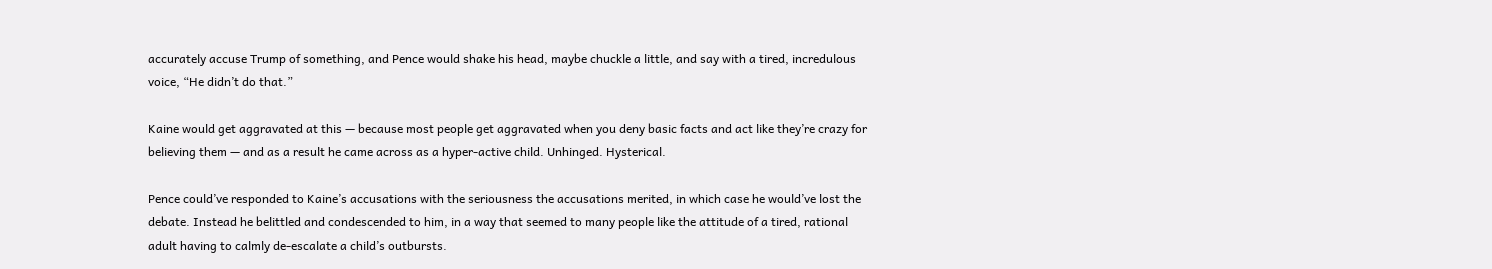accurately accuse Trump of something, and Pence would shake his head, maybe chuckle a little, and say with a tired, incredulous voice, “He didn’t do that.”

Kaine would get aggravated at this — because most people get aggravated when you deny basic facts and act like they’re crazy for believing them — and as a result he came across as a hyper-active child. Unhinged. Hysterical.

Pence could’ve responded to Kaine’s accusations with the seriousness the accusations merited, in which case he would’ve lost the debate. Instead he belittled and condescended to him, in a way that seemed to many people like the attitude of a tired, rational adult having to calmly de-escalate a child’s outbursts.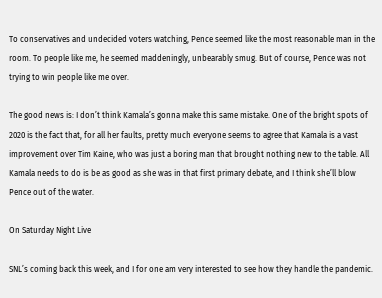To conservatives and undecided voters watching, Pence seemed like the most reasonable man in the room. To people like me, he seemed maddeningly, unbearably smug. But of course, Pence was not trying to win people like me over.

The good news is: I don’t think Kamala’s gonna make this same mistake. One of the bright spots of 2020 is the fact that, for all her faults, pretty much everyone seems to agree that Kamala is a vast improvement over Tim Kaine, who was just a boring man that brought nothing new to the table. All Kamala needs to do is be as good as she was in that first primary debate, and I think she’ll blow Pence out of the water.

On Saturday Night Live

SNL’s coming back this week, and I for one am very interested to see how they handle the pandemic.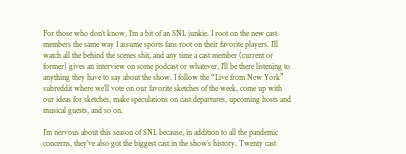For those who don’t know, I’m a bit of an SNL junkie. I root on the new cast members the same way I assume sports fans root on their favorite players. I’ll watch all the behind the scenes shit, and any time a cast member (current or former) gives an interview on some podcast or whatever, I’ll be there listening to anything they have to say about the show. I follow the “Live from New York” subreddit where we’ll vote on our favorite sketches of the week, come up with our ideas for sketches, make speculations on cast departures, upcoming hosts and musical guests, and so on.

I’m nervous about this season of SNL because, in addition to all the pandemic concerns, they’ve also got the biggest cast in the show’s history. Twenty cast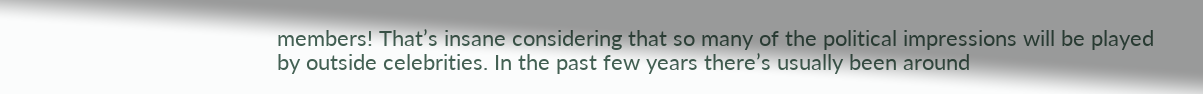members! That’s insane considering that so many of the political impressions will be played by outside celebrities. In the past few years there’s usually been around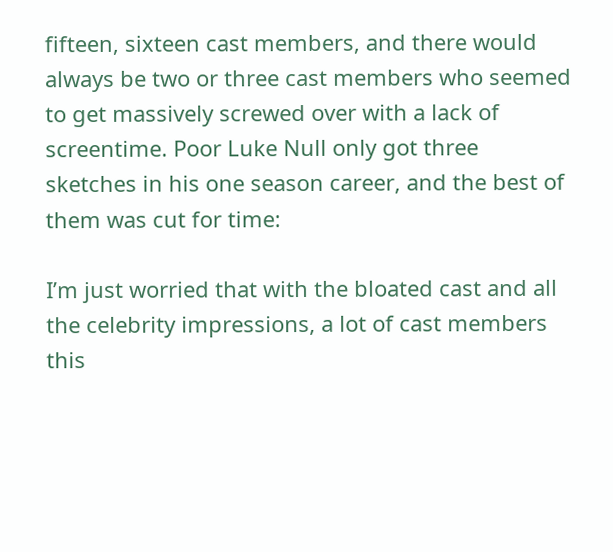fifteen, sixteen cast members, and there would always be two or three cast members who seemed to get massively screwed over with a lack of screentime. Poor Luke Null only got three sketches in his one season career, and the best of them was cut for time:

I’m just worried that with the bloated cast and all the celebrity impressions, a lot of cast members this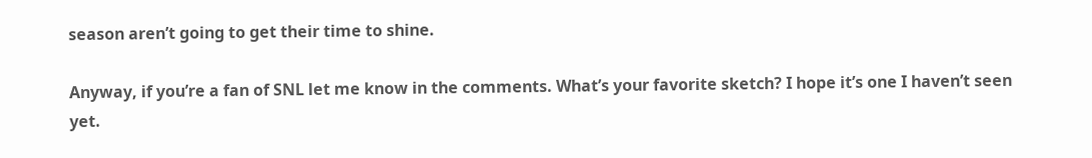season aren’t going to get their time to shine.

Anyway, if you’re a fan of SNL let me know in the comments. What’s your favorite sketch? I hope it’s one I haven’t seen yet.